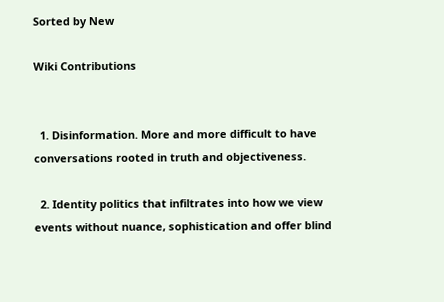Sorted by New

Wiki Contributions


  1. Disinformation. More and more difficult to have conversations rooted in truth and objectiveness.

  2. Identity politics that infiltrates into how we view events without nuance, sophistication and offer blind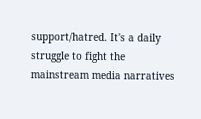support/hatred. It's a daily struggle to fight the mainstream media narratives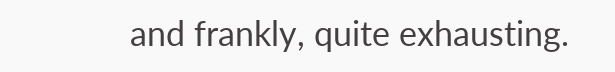and frankly, quite exhausting.